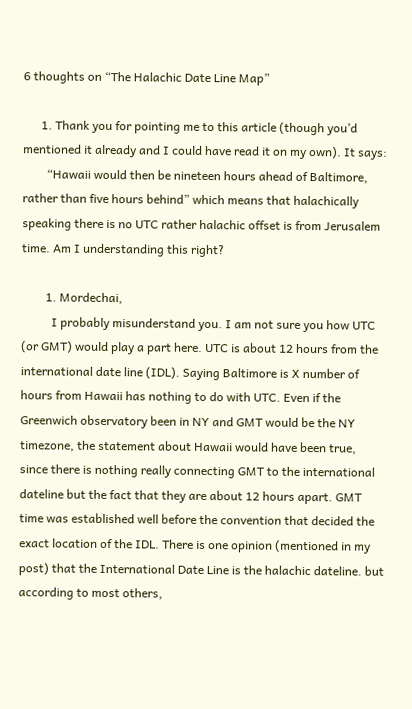6 thoughts on “The Halachic Date Line Map”

      1. Thank you for pointing me to this article (though you’d mentioned it already and I could have read it on my own). It says:
        “Hawaii would then be nineteen hours ahead of Baltimore, rather than five hours behind” which means that halachically speaking there is no UTC rather halachic offset is from Jerusalem time. Am I understanding this right?

        1. Mordechai,
          I probably misunderstand you. I am not sure you how UTC (or GMT) would play a part here. UTC is about 12 hours from the international date line (IDL). Saying Baltimore is X number of hours from Hawaii has nothing to do with UTC. Even if the Greenwich observatory been in NY and GMT would be the NY timezone, the statement about Hawaii would have been true, since there is nothing really connecting GMT to the international dateline but the fact that they are about 12 hours apart. GMT time was established well before the convention that decided the exact location of the IDL. There is one opinion (mentioned in my post) that the International Date Line is the halachic dateline. but according to most others,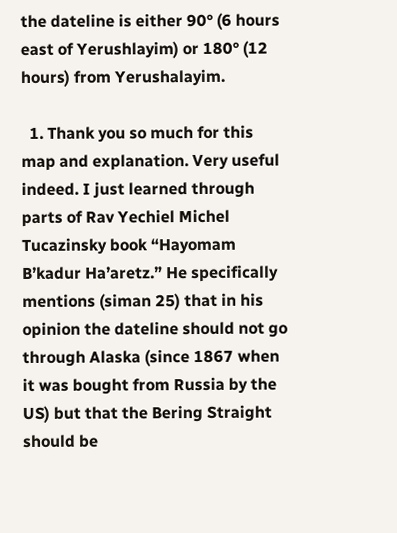the dateline is either 90° (6 hours east of Yerushlayim) or 180° (12 hours) from Yerushalayim.

  1. Thank you so much for this map and explanation. Very useful indeed. I just learned through parts of Rav Yechiel Michel Tucazinsky book “Hayomam B’kadur Ha’aretz.” He specifically mentions (siman 25) that in his opinion the dateline should not go through Alaska (since 1867 when it was bought from Russia by the US) but that the Bering Straight should be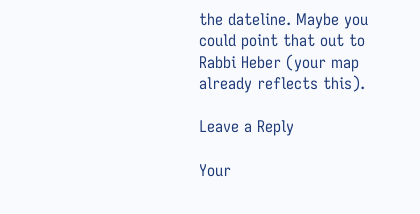the dateline. Maybe you could point that out to Rabbi Heber (your map already reflects this).

Leave a Reply

Your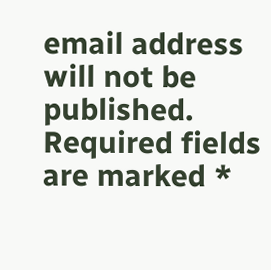email address will not be published. Required fields are marked *